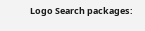Logo Search packages: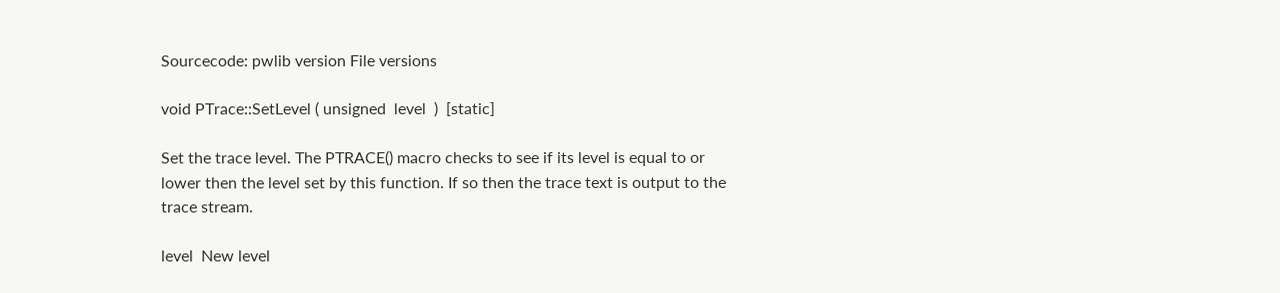Sourcecode: pwlib version File versions

void PTrace::SetLevel ( unsigned  level  )  [static]

Set the trace level. The PTRACE() macro checks to see if its level is equal to or lower then the level set by this function. If so then the trace text is output to the trace stream.

level  New level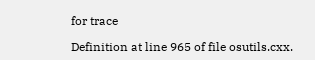for trace

Definition at line 965 of file osutils.cxx.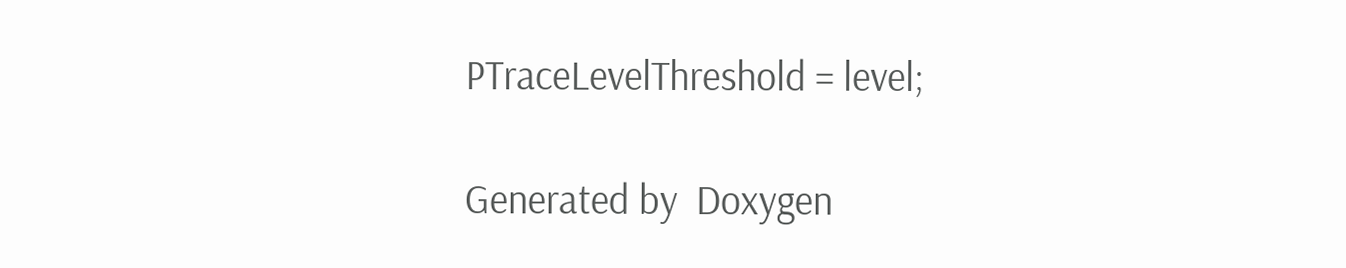PTraceLevelThreshold = level;

Generated by  Doxygen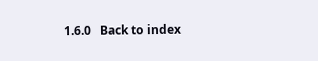1.6.0   Back to index